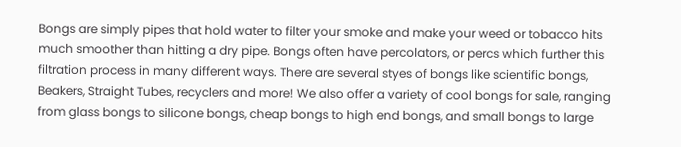Bongs are simply pipes that hold water to filter your smoke and make your weed or tobacco hits much smoother than hitting a dry pipe. Bongs often have percolators, or percs which further this filtration process in many different ways. There are several styes of bongs like scientific bongs, Beakers, Straight Tubes, recyclers and more! We also offer a variety of cool bongs for sale, ranging from glass bongs to silicone bongs, cheap bongs to high end bongs, and small bongs to large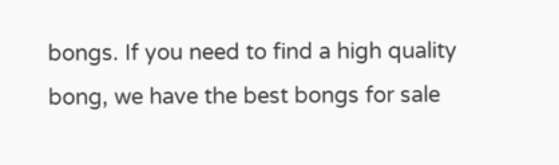bongs. If you need to find a high quality bong, we have the best bongs for sale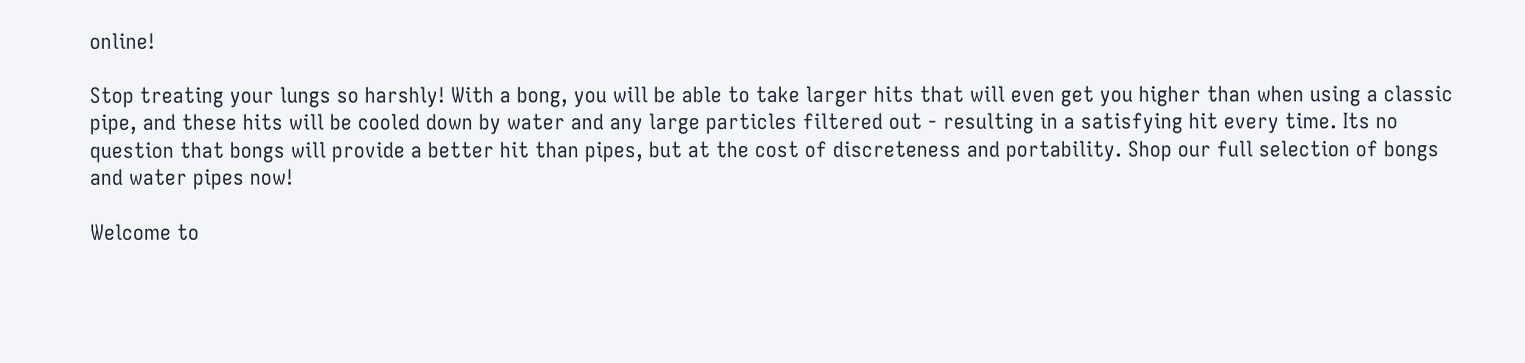online!

Stop treating your lungs so harshly! With a bong, you will be able to take larger hits that will even get you higher than when using a classic pipe, and these hits will be cooled down by water and any large particles filtered out - resulting in a satisfying hit every time. Its no question that bongs will provide a better hit than pipes, but at the cost of discreteness and portability. Shop our full selection of bongs and water pipes now!

Welcome to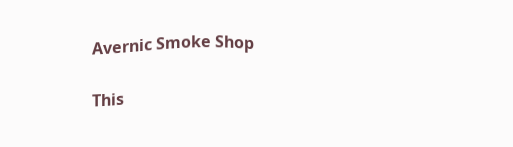Avernic Smoke Shop

This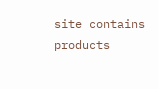site contains products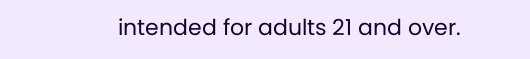intended for adults 21 and over.